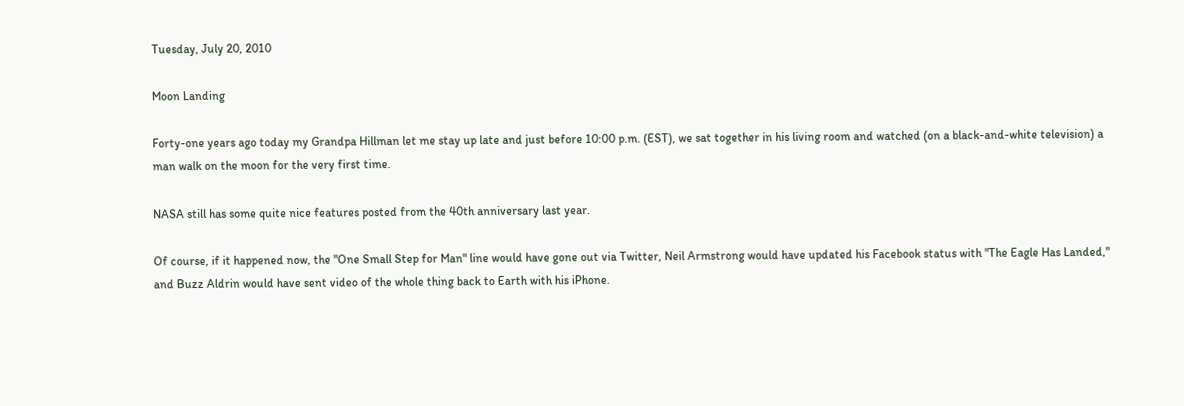Tuesday, July 20, 2010

Moon Landing

Forty-one years ago today my Grandpa Hillman let me stay up late and just before 10:00 p.m. (EST), we sat together in his living room and watched (on a black-and-white television) a man walk on the moon for the very first time.

NASA still has some quite nice features posted from the 40th anniversary last year.

Of course, if it happened now, the "One Small Step for Man" line would have gone out via Twitter, Neil Armstrong would have updated his Facebook status with "The Eagle Has Landed," and Buzz Aldrin would have sent video of the whole thing back to Earth with his iPhone.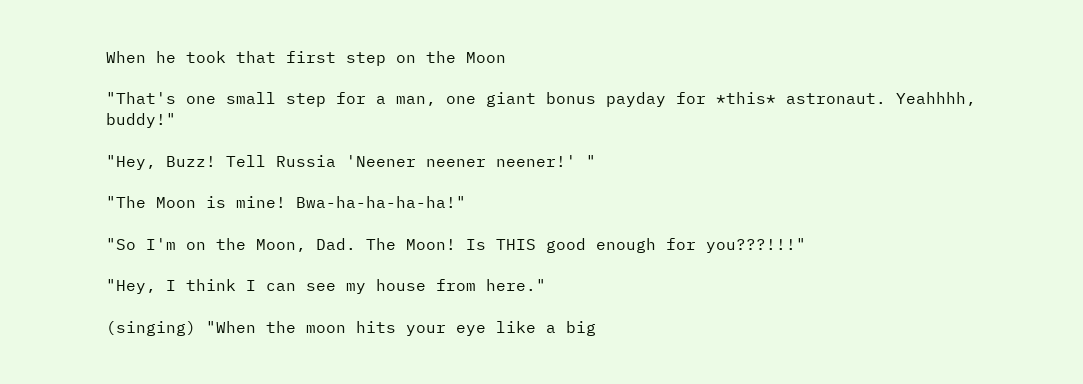When he took that first step on the Moon

"That's one small step for a man, one giant bonus payday for *this* astronaut. Yeahhhh, buddy!"

"Hey, Buzz! Tell Russia 'Neener neener neener!' "

"The Moon is mine! Bwa-ha-ha-ha-ha!"

"So I'm on the Moon, Dad. The Moon! Is THIS good enough for you???!!!"

"Hey, I think I can see my house from here."

(singing) "When the moon hits your eye like a big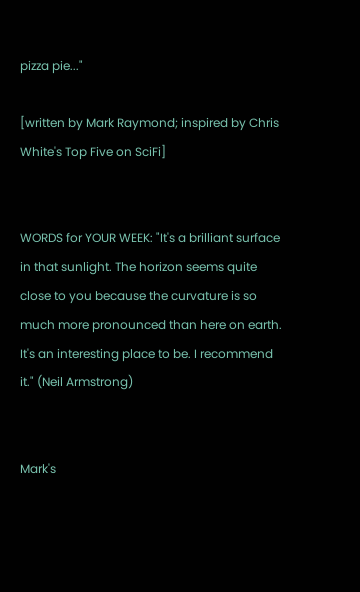pizza pie..."

[written by Mark Raymond; inspired by Chris White's Top Five on SciFi]


WORDS for YOUR WEEK: "It's a brilliant surface in that sunlight. The horizon seems quite close to you because the curvature is so much more pronounced than here on earth. It's an interesting place to be. I recommend it." (Neil Armstrong)


Mark's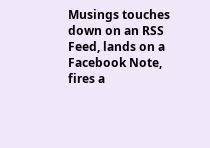Musings touches down on an RSS Feed, lands on a Facebook Note, fires a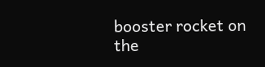booster rocket on the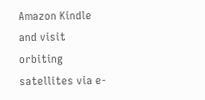Amazon Kindle and visit orbiting satellites via e-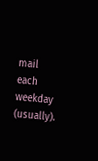mail each weekday (usually).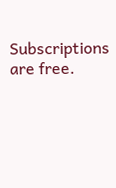Subscriptions are free.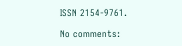ISSN 2154-9761.

No comments: